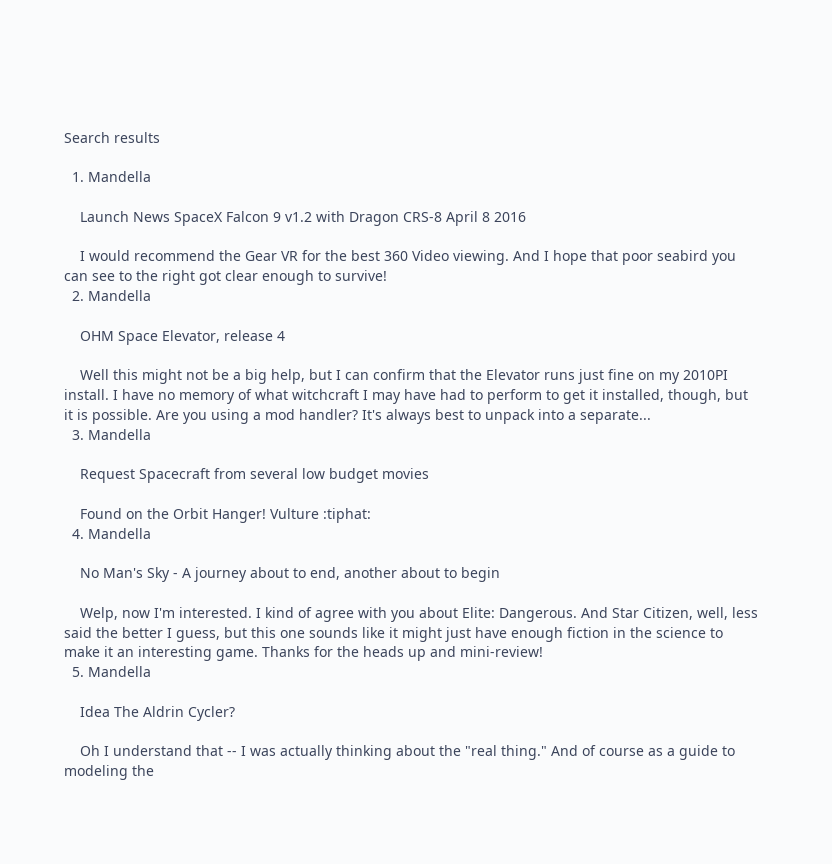Search results

  1. Mandella

    Launch News SpaceX Falcon 9 v1.2 with Dragon CRS-8 April 8 2016

    I would recommend the Gear VR for the best 360 Video viewing. And I hope that poor seabird you can see to the right got clear enough to survive!
  2. Mandella

    OHM Space Elevator, release 4

    Well this might not be a big help, but I can confirm that the Elevator runs just fine on my 2010PI install. I have no memory of what witchcraft I may have had to perform to get it installed, though, but it is possible. Are you using a mod handler? It's always best to unpack into a separate...
  3. Mandella

    Request Spacecraft from several low budget movies

    Found on the Orbit Hanger! Vulture :tiphat:
  4. Mandella

    No Man's Sky - A journey about to end, another about to begin

    Welp, now I'm interested. I kind of agree with you about Elite: Dangerous. And Star Citizen, well, less said the better I guess, but this one sounds like it might just have enough fiction in the science to make it an interesting game. Thanks for the heads up and mini-review!
  5. Mandella

    Idea The Aldrin Cycler?

    Oh I understand that -- I was actually thinking about the "real thing." And of course as a guide to modeling the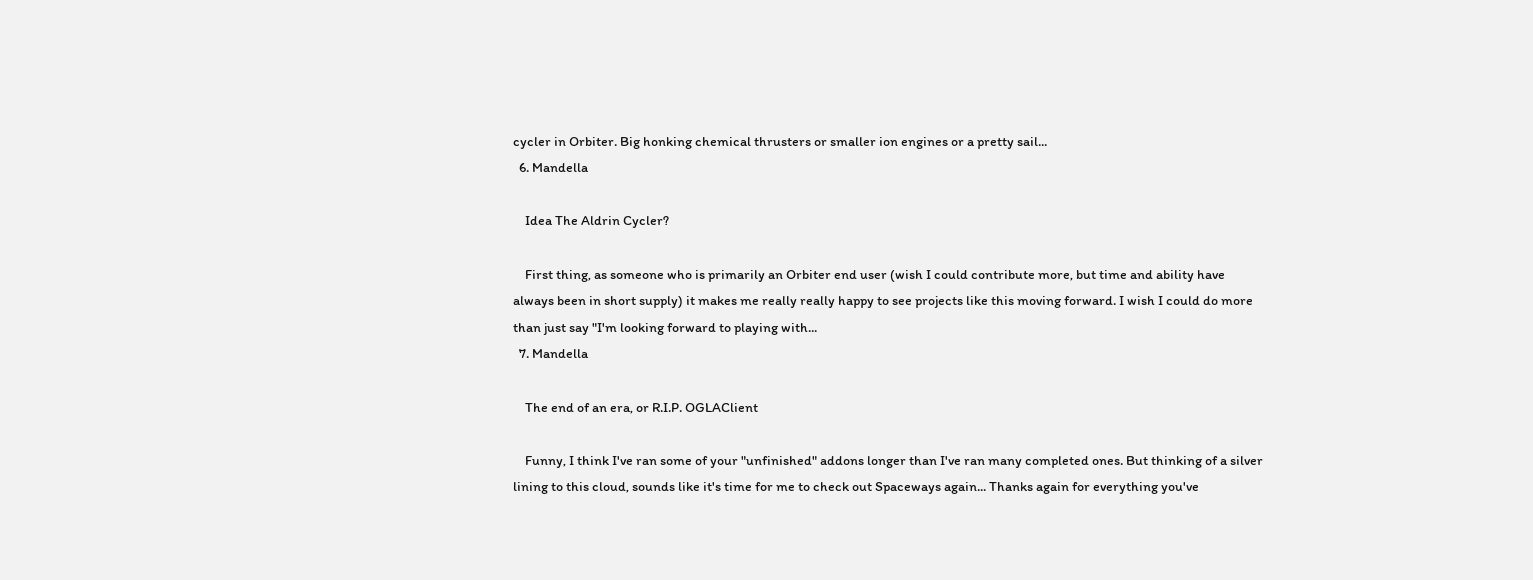cycler in Orbiter. Big honking chemical thrusters or smaller ion engines or a pretty sail...
  6. Mandella

    Idea The Aldrin Cycler?

    First thing, as someone who is primarily an Orbiter end user (wish I could contribute more, but time and ability have always been in short supply) it makes me really really happy to see projects like this moving forward. I wish I could do more than just say "I'm looking forward to playing with...
  7. Mandella

    The end of an era, or R.I.P. OGLAClient

    Funny, I think I've ran some of your "unfinished" addons longer than I've ran many completed ones. But thinking of a silver lining to this cloud, sounds like it's time for me to check out Spaceways again... Thanks again for everything you've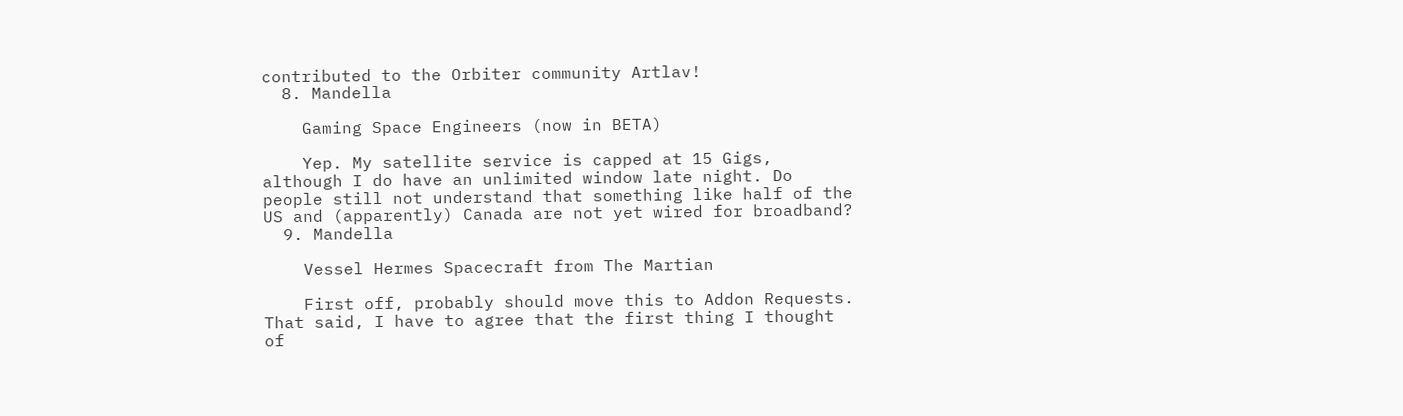contributed to the Orbiter community Artlav!
  8. Mandella

    Gaming Space Engineers (now in BETA)

    Yep. My satellite service is capped at 15 Gigs, although I do have an unlimited window late night. Do people still not understand that something like half of the US and (apparently) Canada are not yet wired for broadband?
  9. Mandella

    Vessel Hermes Spacecraft from The Martian

    First off, probably should move this to Addon Requests. That said, I have to agree that the first thing I thought of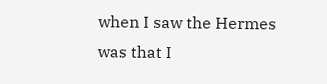when I saw the Hermes was that I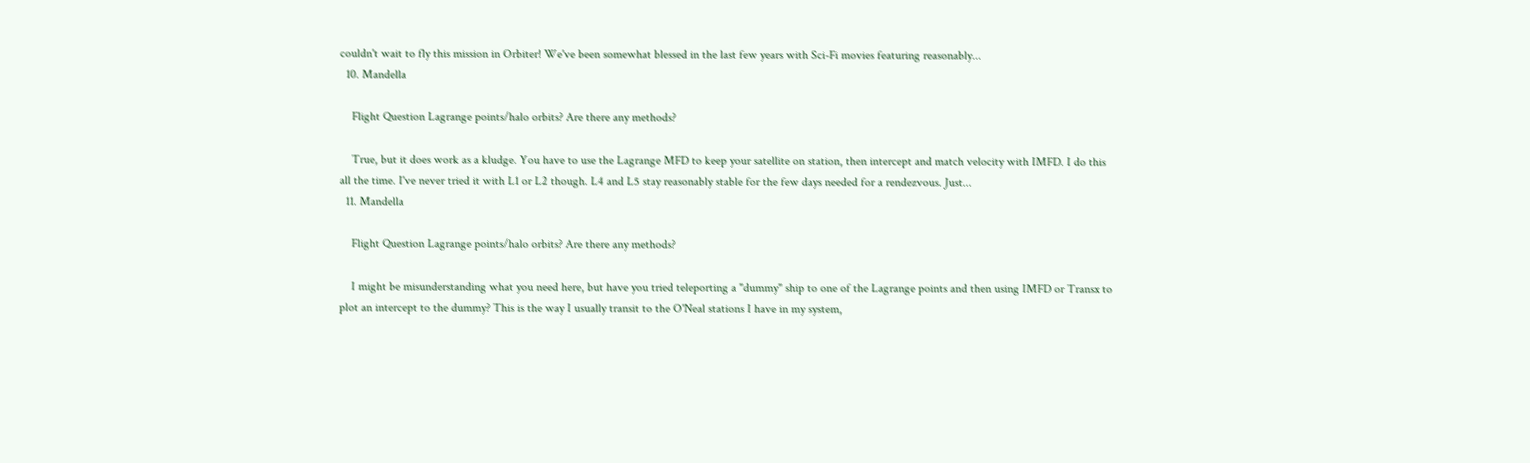couldn't wait to fly this mission in Orbiter! We've been somewhat blessed in the last few years with Sci-Fi movies featuring reasonably...
  10. Mandella

    Flight Question Lagrange points/halo orbits? Are there any methods?

    True, but it does work as a kludge. You have to use the Lagrange MFD to keep your satellite on station, then intercept and match velocity with IMFD. I do this all the time. I've never tried it with L1 or L2 though. L4 and L5 stay reasonably stable for the few days needed for a rendezvous. Just...
  11. Mandella

    Flight Question Lagrange points/halo orbits? Are there any methods?

    I might be misunderstanding what you need here, but have you tried teleporting a "dummy" ship to one of the Lagrange points and then using IMFD or Transx to plot an intercept to the dummy? This is the way I usually transit to the O'Neal stations I have in my system,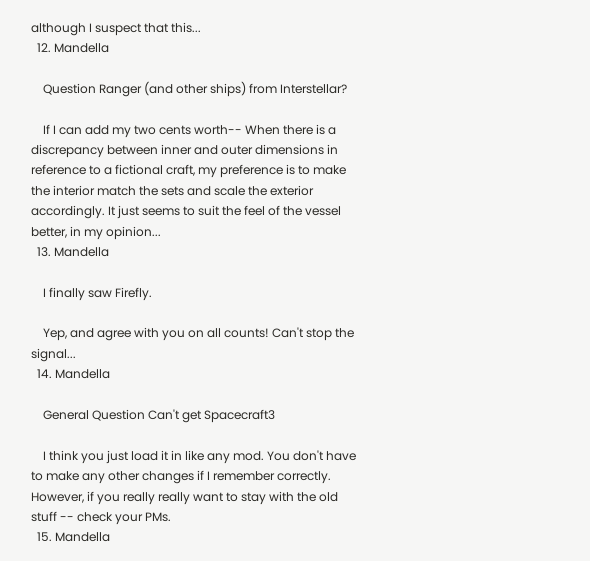although I suspect that this...
  12. Mandella

    Question Ranger (and other ships) from Interstellar?

    If I can add my two cents worth-- When there is a discrepancy between inner and outer dimensions in reference to a fictional craft, my preference is to make the interior match the sets and scale the exterior accordingly. It just seems to suit the feel of the vessel better, in my opinion...
  13. Mandella

    I finally saw Firefly.

    Yep, and agree with you on all counts! Can't stop the signal...
  14. Mandella

    General Question Can't get Spacecraft3

    I think you just load it in like any mod. You don't have to make any other changes if I remember correctly. However, if you really really want to stay with the old stuff -- check your PMs.
  15. Mandella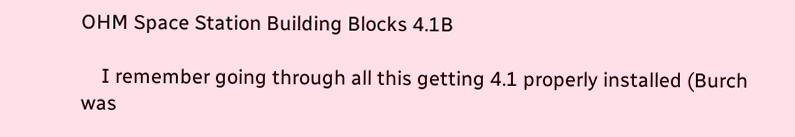OHM Space Station Building Blocks 4.1B

    I remember going through all this getting 4.1 properly installed (Burch was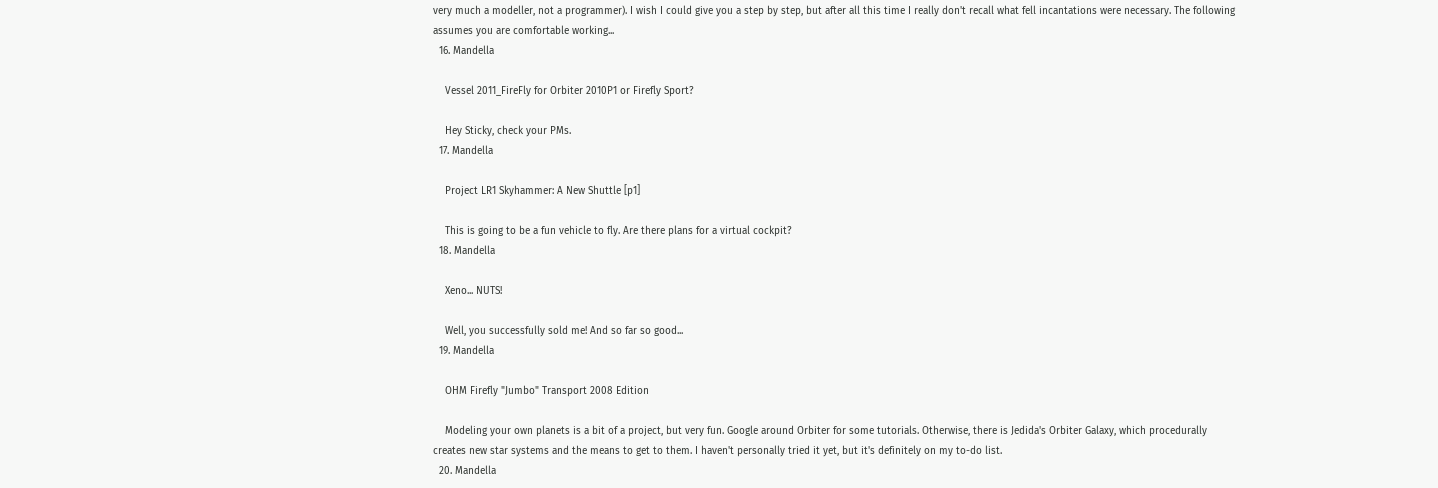very much a modeller, not a programmer). I wish I could give you a step by step, but after all this time I really don't recall what fell incantations were necessary. The following assumes you are comfortable working...
  16. Mandella

    Vessel 2011_FireFly for Orbiter 2010P1 or Firefly Sport?

    Hey Sticky, check your PMs.
  17. Mandella

    Project LR1 Skyhammer: A New Shuttle [p1]

    This is going to be a fun vehicle to fly. Are there plans for a virtual cockpit?
  18. Mandella

    Xeno... NUTS!

    Well, you successfully sold me! And so far so good...
  19. Mandella

    OHM Firefly "Jumbo" Transport 2008 Edition

    Modeling your own planets is a bit of a project, but very fun. Google around Orbiter for some tutorials. Otherwise, there is Jedida's Orbiter Galaxy, which procedurally creates new star systems and the means to get to them. I haven't personally tried it yet, but it's definitely on my to-do list.
  20. Mandella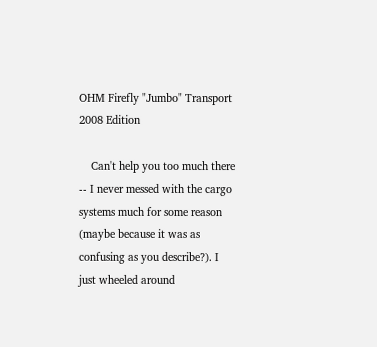OHM Firefly "Jumbo" Transport 2008 Edition

    Can't help you too much there -- I never messed with the cargo systems much for some reason (maybe because it was as confusing as you describe?). I just wheeled around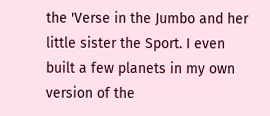the 'Verse in the Jumbo and her little sister the Sport. I even built a few planets in my own version of the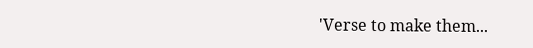'Verse to make them...